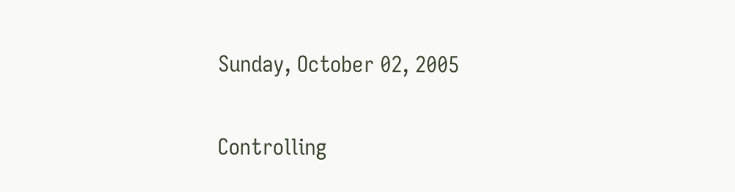Sunday, October 02, 2005

Controlling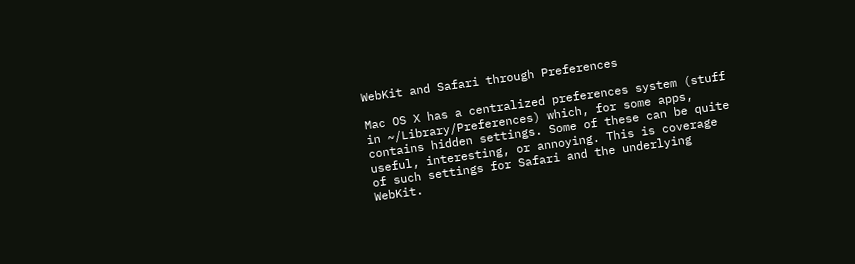WebKit and Safari through Preferences

Mac OS X has a centralized preferences system (stuff in ~/Library/Preferences) which, for some apps, contains hidden settings. Some of these can be quite useful, interesting, or annoying. This is coverage of such settings for Safari and the underlying WebKit.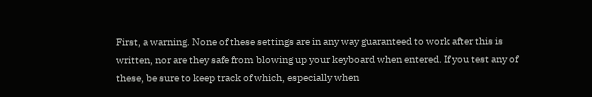First, a warning. None of these settings are in any way guaranteed to work after this is written, nor are they safe from blowing up your keyboard when entered. If you test any of these, be sure to keep track of which, especially when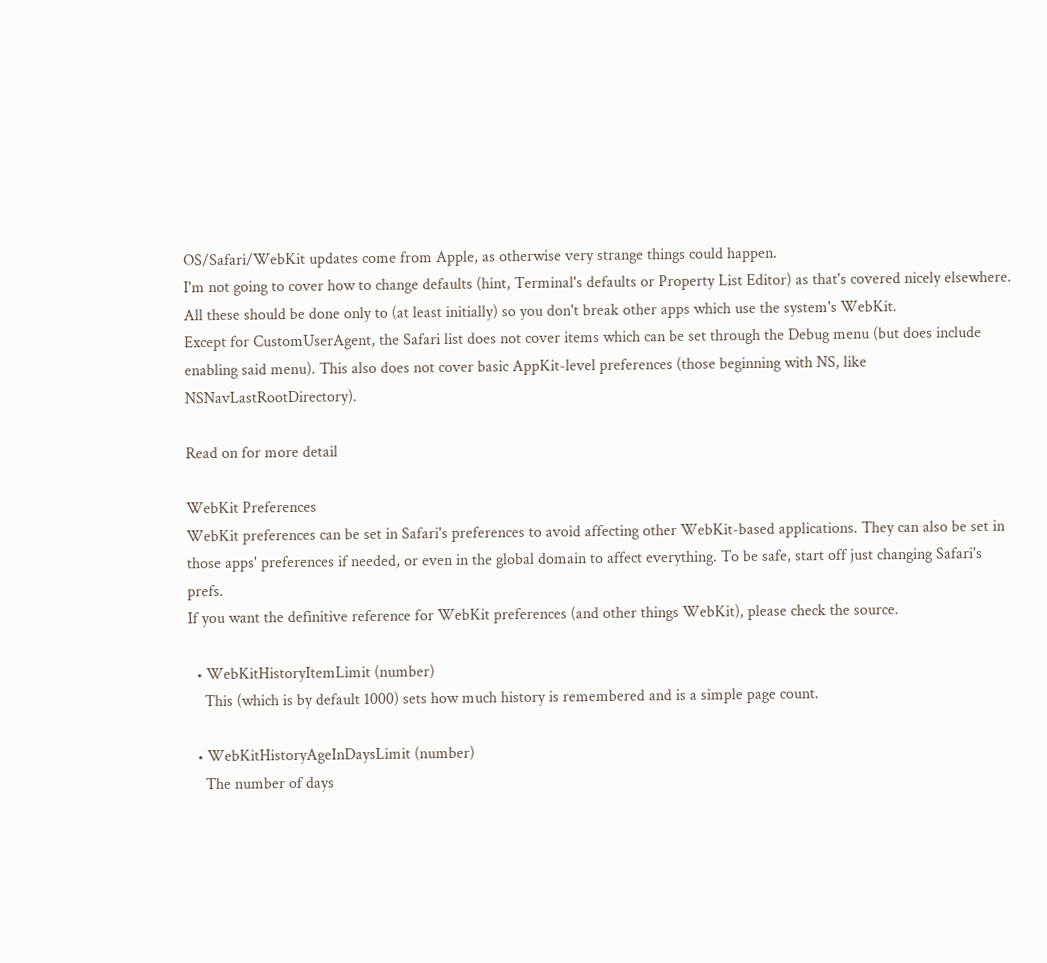OS/Safari/WebKit updates come from Apple, as otherwise very strange things could happen.
I'm not going to cover how to change defaults (hint, Terminal's defaults or Property List Editor) as that's covered nicely elsewhere. All these should be done only to (at least initially) so you don't break other apps which use the system's WebKit.
Except for CustomUserAgent, the Safari list does not cover items which can be set through the Debug menu (but does include enabling said menu). This also does not cover basic AppKit-level preferences (those beginning with NS, like NSNavLastRootDirectory).

Read on for more detail

WebKit Preferences
WebKit preferences can be set in Safari's preferences to avoid affecting other WebKit-based applications. They can also be set in those apps' preferences if needed, or even in the global domain to affect everything. To be safe, start off just changing Safari's prefs.
If you want the definitive reference for WebKit preferences (and other things WebKit), please check the source.

  • WebKitHistoryItemLimit (number)
    This (which is by default 1000) sets how much history is remembered and is a simple page count.

  • WebKitHistoryAgeInDaysLimit (number)
    The number of days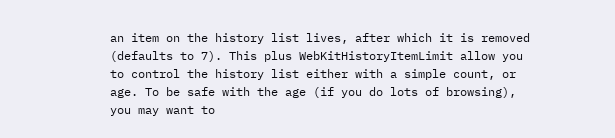an item on the history list lives, after which it is removed (defaults to 7). This plus WebKitHistoryItemLimit allow you to control the history list either with a simple count, or age. To be safe with the age (if you do lots of browsing), you may want to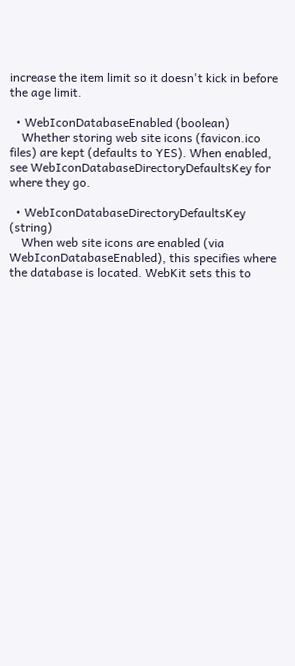increase the item limit so it doesn't kick in before the age limit.

  • WebIconDatabaseEnabled (boolean)
    Whether storing web site icons (favicon.ico files) are kept (defaults to YES). When enabled, see WebIconDatabaseDirectoryDefaultsKey for where they go.

  • WebIconDatabaseDirectoryDefaultsKey (string)
    When web site icons are enabled (via WebIconDatabaseEnabled), this specifies where the database is located. WebKit sets this to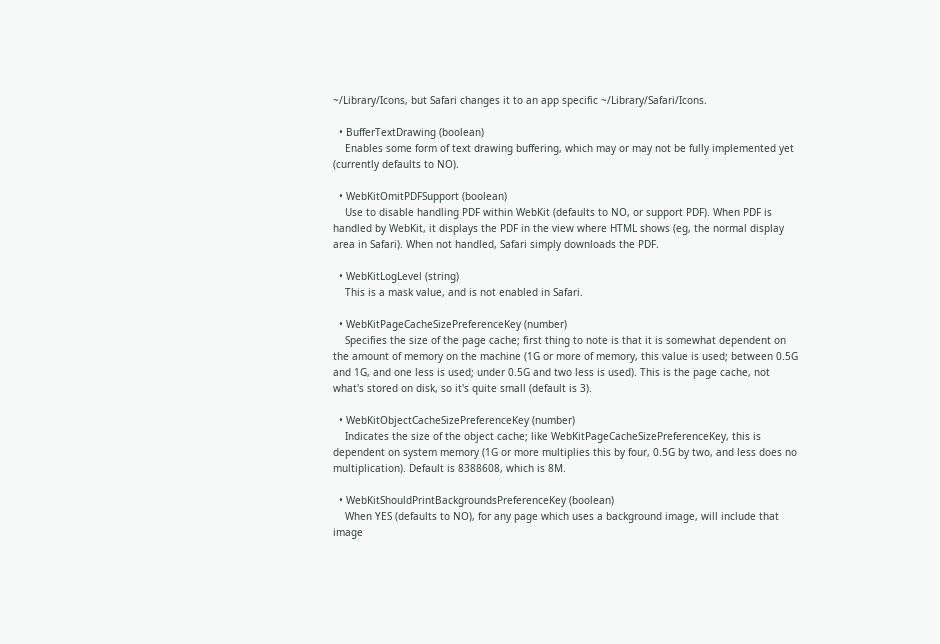~/Library/Icons, but Safari changes it to an app specific ~/Library/Safari/Icons.

  • BufferTextDrawing (boolean)
    Enables some form of text drawing buffering, which may or may not be fully implemented yet (currently defaults to NO).

  • WebKitOmitPDFSupport (boolean)
    Use to disable handling PDF within WebKit (defaults to NO, or support PDF). When PDF is handled by WebKit, it displays the PDF in the view where HTML shows (eg, the normal display area in Safari). When not handled, Safari simply downloads the PDF.

  • WebKitLogLevel (string)
    This is a mask value, and is not enabled in Safari.

  • WebKitPageCacheSizePreferenceKey (number)
    Specifies the size of the page cache; first thing to note is that it is somewhat dependent on the amount of memory on the machine (1G or more of memory, this value is used; between 0.5G and 1G, and one less is used; under 0.5G and two less is used). This is the page cache, not what's stored on disk, so it's quite small (default is 3).

  • WebKitObjectCacheSizePreferenceKey (number)
    Indicates the size of the object cache; like WebKitPageCacheSizePreferenceKey, this is dependent on system memory (1G or more multiplies this by four, 0.5G by two, and less does no multiplication). Default is 8388608, which is 8M.

  • WebKitShouldPrintBackgroundsPreferenceKey (boolean)
    When YES (defaults to NO), for any page which uses a background image, will include that image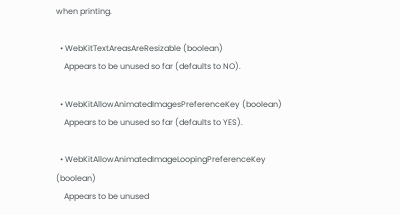when printing.

  • WebKitTextAreasAreResizable (boolean)
    Appears to be unused so far (defaults to NO).

  • WebKitAllowAnimatedImagesPreferenceKey (boolean)
    Appears to be unused so far (defaults to YES).

  • WebKitAllowAnimatedImageLoopingPreferenceKey (boolean)
    Appears to be unused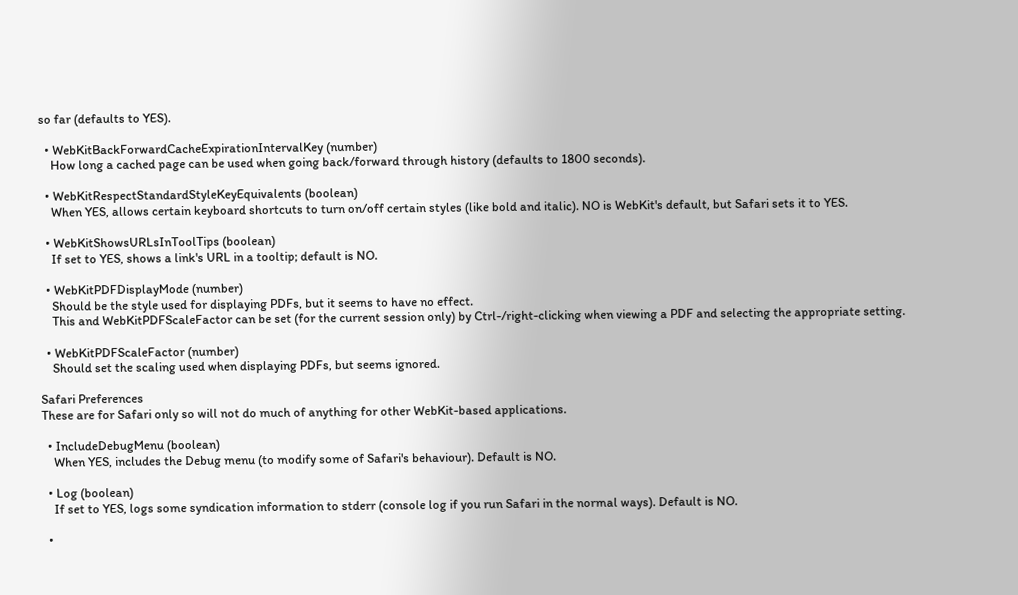so far (defaults to YES).

  • WebKitBackForwardCacheExpirationIntervalKey (number)
    How long a cached page can be used when going back/forward through history (defaults to 1800 seconds).

  • WebKitRespectStandardStyleKeyEquivalents (boolean)
    When YES, allows certain keyboard shortcuts to turn on/off certain styles (like bold and italic). NO is WebKit's default, but Safari sets it to YES.

  • WebKitShowsURLsInToolTips (boolean)
    If set to YES, shows a link's URL in a tooltip; default is NO.

  • WebKitPDFDisplayMode (number)
    Should be the style used for displaying PDFs, but it seems to have no effect.
    This and WebKitPDFScaleFactor can be set (for the current session only) by Ctrl-/right-clicking when viewing a PDF and selecting the appropriate setting.

  • WebKitPDFScaleFactor (number)
    Should set the scaling used when displaying PDFs, but seems ignored.

Safari Preferences
These are for Safari only so will not do much of anything for other WebKit-based applications.

  • IncludeDebugMenu (boolean)
    When YES, includes the Debug menu (to modify some of Safari's behaviour). Default is NO.

  • Log (boolean)
    If set to YES, logs some syndication information to stderr (console log if you run Safari in the normal ways). Default is NO.

  •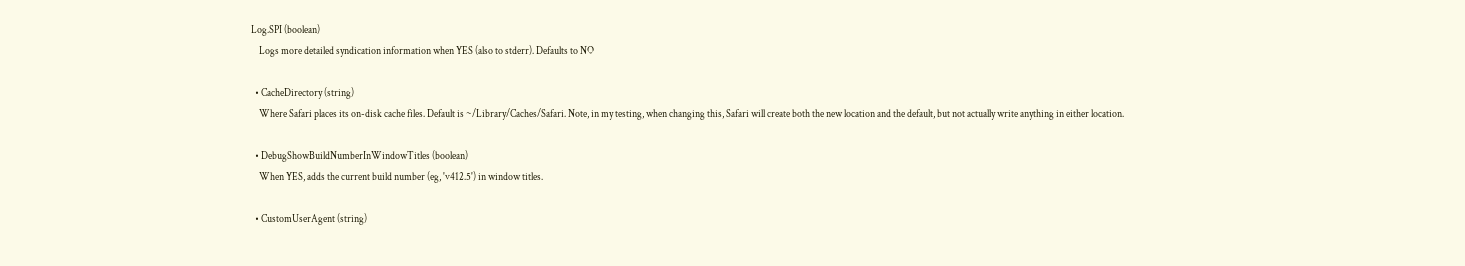Log.SPI (boolean)
    Logs more detailed syndication information when YES (also to stderr). Defaults to NO

  • CacheDirectory (string)
    Where Safari places its on-disk cache files. Default is ~/Library/Caches/Safari. Note, in my testing, when changing this, Safari will create both the new location and the default, but not actually write anything in either location.

  • DebugShowBuildNumberInWindowTitles (boolean)
    When YES, adds the current build number (eg, 'v412.5') in window titles.

  • CustomUserAgent (string)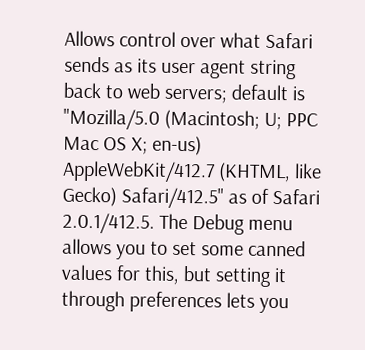Allows control over what Safari sends as its user agent string back to web servers; default is "Mozilla/5.0 (Macintosh; U; PPC Mac OS X; en-us) AppleWebKit/412.7 (KHTML, like Gecko) Safari/412.5" as of Safari 2.0.1/412.5. The Debug menu allows you to set some canned values for this, but setting it through preferences lets you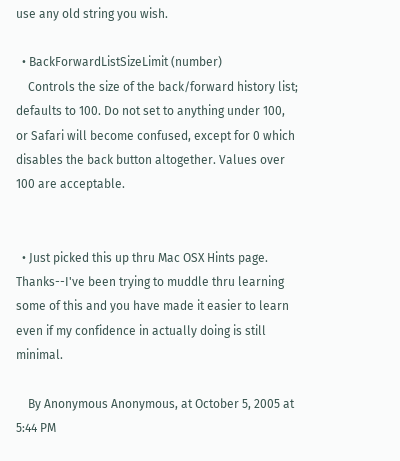use any old string you wish.

  • BackForwardListSizeLimit (number)
    Controls the size of the back/forward history list; defaults to 100. Do not set to anything under 100, or Safari will become confused, except for 0 which disables the back button altogether. Values over 100 are acceptable.


  • Just picked this up thru Mac OSX Hints page. Thanks--I've been trying to muddle thru learning some of this and you have made it easier to learn even if my confidence in actually doing is still minimal.

    By Anonymous Anonymous, at October 5, 2005 at 5:44 PM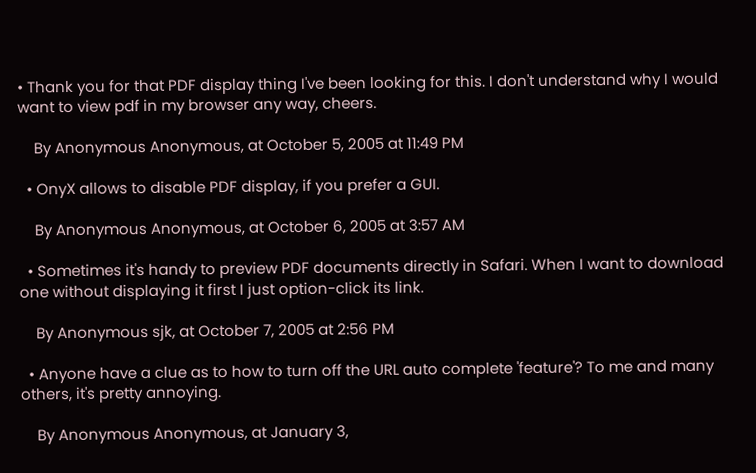• Thank you for that PDF display thing I've been looking for this. I don't understand why I would want to view pdf in my browser any way, cheers.

    By Anonymous Anonymous, at October 5, 2005 at 11:49 PM

  • OnyX allows to disable PDF display, if you prefer a GUI.

    By Anonymous Anonymous, at October 6, 2005 at 3:57 AM

  • Sometimes it's handy to preview PDF documents directly in Safari. When I want to download one without displaying it first I just option-click its link.

    By Anonymous sjk, at October 7, 2005 at 2:56 PM

  • Anyone have a clue as to how to turn off the URL auto complete 'feature'? To me and many others, it's pretty annoying.

    By Anonymous Anonymous, at January 3,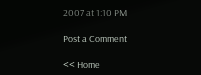2007 at 1:10 PM

Post a Comment

<< Home